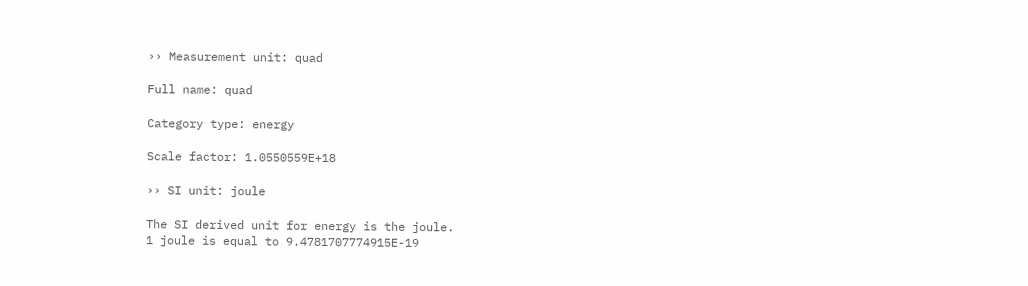›› Measurement unit: quad

Full name: quad

Category type: energy

Scale factor: 1.0550559E+18

›› SI unit: joule

The SI derived unit for energy is the joule.
1 joule is equal to 9.4781707774915E-19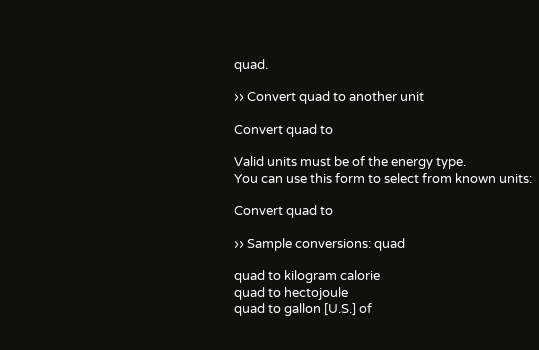quad.

›› Convert quad to another unit

Convert quad to

Valid units must be of the energy type.
You can use this form to select from known units:

Convert quad to

›› Sample conversions: quad

quad to kilogram calorie
quad to hectojoule
quad to gallon [U.S.] of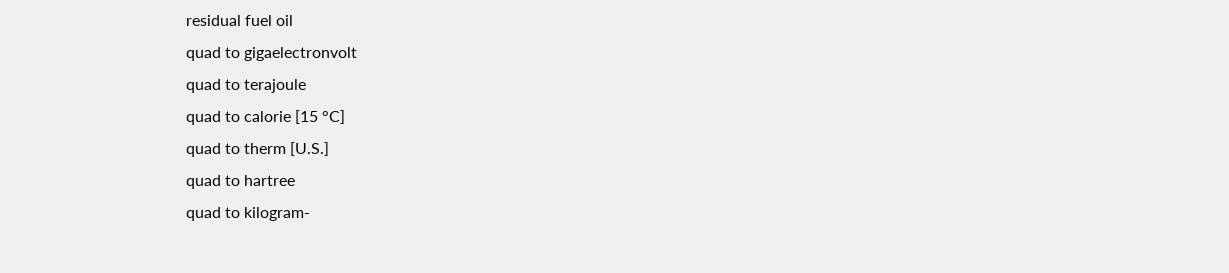residual fuel oil
quad to gigaelectronvolt
quad to terajoule
quad to calorie [15 °C]
quad to therm [U.S.]
quad to hartree
quad to kilogram-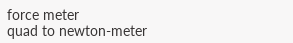force meter
quad to newton-meter